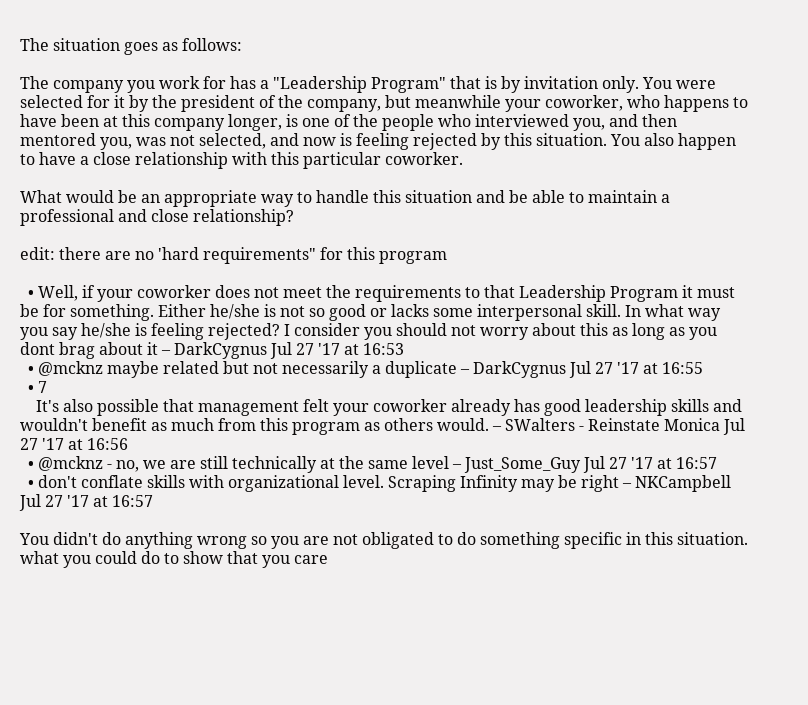The situation goes as follows:

The company you work for has a "Leadership Program" that is by invitation only. You were selected for it by the president of the company, but meanwhile your coworker, who happens to have been at this company longer, is one of the people who interviewed you, and then mentored you, was not selected, and now is feeling rejected by this situation. You also happen to have a close relationship with this particular coworker.

What would be an appropriate way to handle this situation and be able to maintain a professional and close relationship?

edit: there are no 'hard requirements" for this program

  • Well, if your coworker does not meet the requirements to that Leadership Program it must be for something. Either he/she is not so good or lacks some interpersonal skill. In what way you say he/she is feeling rejected? I consider you should not worry about this as long as you dont brag about it – DarkCygnus Jul 27 '17 at 16:53
  • @mcknz maybe related but not necessarily a duplicate – DarkCygnus Jul 27 '17 at 16:55
  • 7
    It's also possible that management felt your coworker already has good leadership skills and wouldn't benefit as much from this program as others would. – SWalters - Reinstate Monica Jul 27 '17 at 16:56
  • @mcknz - no, we are still technically at the same level – Just_Some_Guy Jul 27 '17 at 16:57
  • don't conflate skills with organizational level. Scraping Infinity may be right – NKCampbell Jul 27 '17 at 16:57

You didn't do anything wrong so you are not obligated to do something specific in this situation. what you could do to show that you care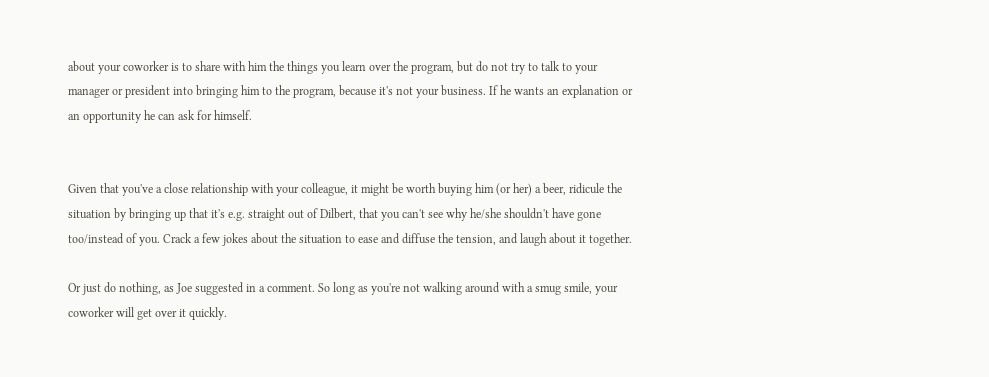about your coworker is to share with him the things you learn over the program, but do not try to talk to your manager or president into bringing him to the program, because it's not your business. If he wants an explanation or an opportunity he can ask for himself.


Given that you've a close relationship with your colleague, it might be worth buying him (or her) a beer, ridicule the situation by bringing up that it's e.g. straight out of Dilbert, that you can't see why he/she shouldn't have gone too/instead of you. Crack a few jokes about the situation to ease and diffuse the tension, and laugh about it together.

Or just do nothing, as Joe suggested in a comment. So long as you're not walking around with a smug smile, your coworker will get over it quickly.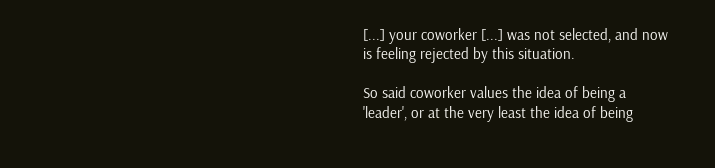[...] your coworker [...] was not selected, and now is feeling rejected by this situation.

So said coworker values the idea of being a 'leader', or at the very least the idea of being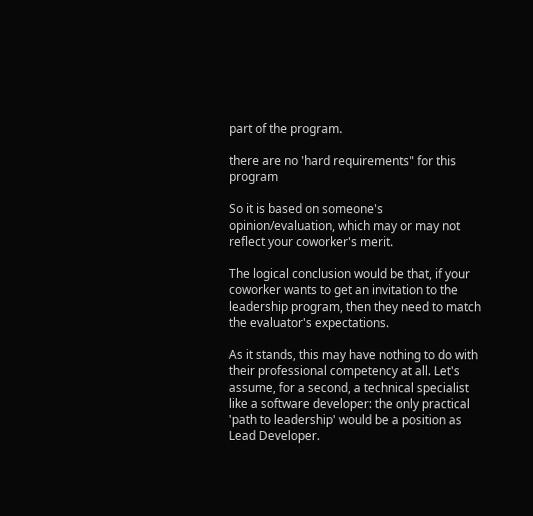part of the program.

there are no 'hard requirements" for this program

So it is based on someone's opinion/evaluation, which may or may not reflect your coworker's merit.

The logical conclusion would be that, if your coworker wants to get an invitation to the leadership program, then they need to match the evaluator's expectations.

As it stands, this may have nothing to do with their professional competency at all. Let's assume, for a second, a technical specialist like a software developer: the only practical 'path to leadership' would be a position as Lead Developer.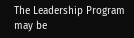The Leadership Program may be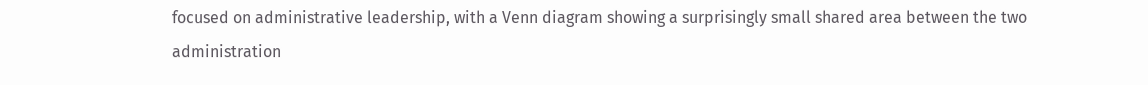focused on administrative leadership, with a Venn diagram showing a surprisingly small shared area between the two administration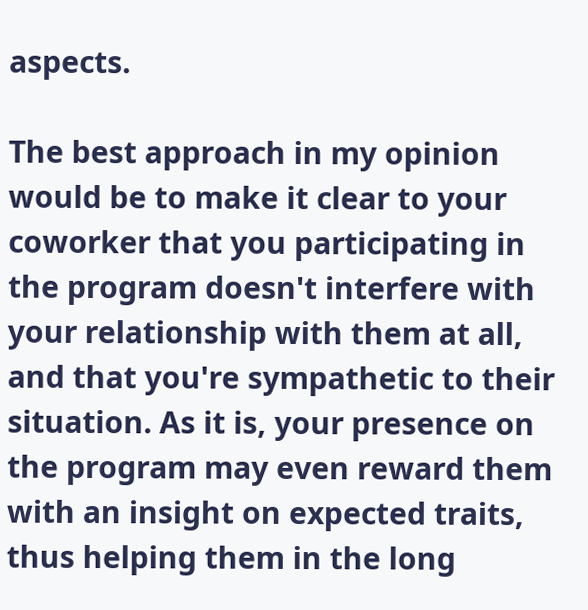aspects.

The best approach in my opinion would be to make it clear to your coworker that you participating in the program doesn't interfere with your relationship with them at all, and that you're sympathetic to their situation. As it is, your presence on the program may even reward them with an insight on expected traits, thus helping them in the long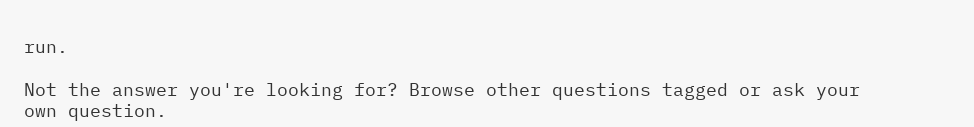run.

Not the answer you're looking for? Browse other questions tagged or ask your own question.